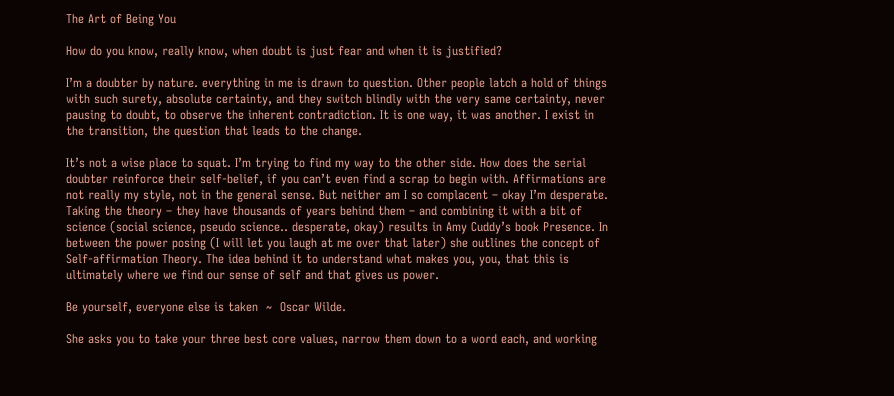The Art of Being You

How do you know, really know, when doubt is just fear and when it is justified?

I’m a doubter by nature. everything in me is drawn to question. Other people latch a hold of things with such surety, absolute certainty, and they switch blindly with the very same certainty, never pausing to doubt, to observe the inherent contradiction. It is one way, it was another. I exist in the transition, the question that leads to the change.

It’s not a wise place to squat. I’m trying to find my way to the other side. How does the serial doubter reinforce their self-belief, if you can’t even find a scrap to begin with. Affirmations are not really my style, not in the general sense. But neither am I so complacent – okay I’m desperate. Taking the theory – they have thousands of years behind them – and combining it with a bit of science (social science, pseudo science.. desperate, okay) results in Amy Cuddy’s book Presence. In between the power posing (I will let you laugh at me over that later) she outlines the concept of Self-affirmation Theory. The idea behind it to understand what makes you, you, that this is ultimately where we find our sense of self and that gives us power.

Be yourself, everyone else is taken  ~  Oscar Wilde.

She asks you to take your three best core values, narrow them down to a word each, and working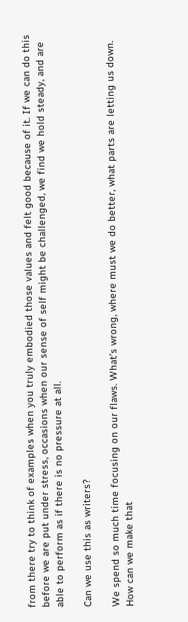from there try to think of examples when you truly embodied those values and felt good because of it. If we can do this before we are put under stress, occasions when our sense of self might be challenged, we find we hold steady, and are able to perform as if there is no pressure at all.

Can we use this as writers?

We spend so much time focusing on our flaws. What’s wrong, where must we do better, what parts are letting us down. How can we make that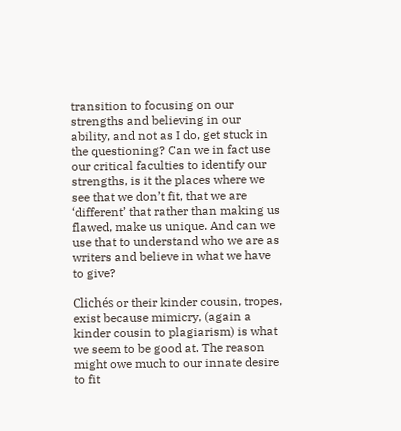transition to focusing on our strengths and believing in our ability, and not as I do, get stuck in the questioning? Can we in fact use our critical faculties to identify our strengths, is it the places where we see that we don’t fit, that we are ‘different’ that rather than making us flawed, make us unique. And can we use that to understand who we are as writers and believe in what we have to give?

Clichés or their kinder cousin, tropes, exist because mimicry, (again a kinder cousin to plagiarism) is what we seem to be good at. The reason might owe much to our innate desire to fit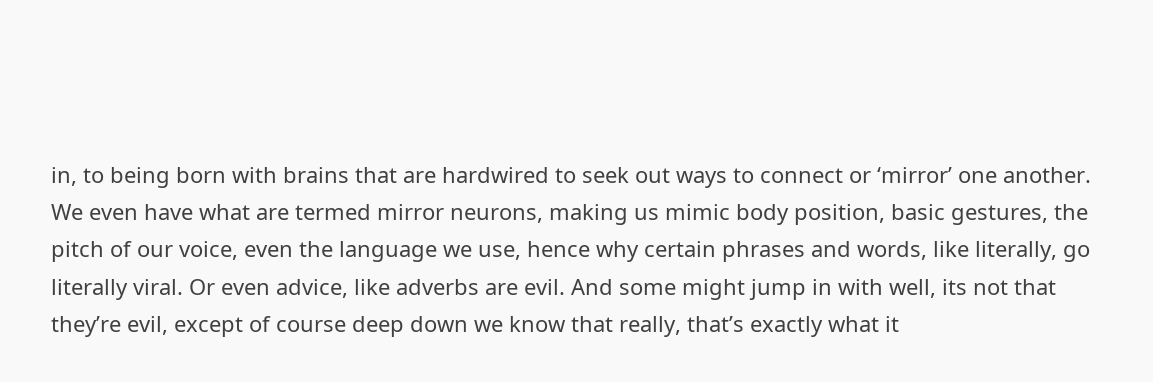in, to being born with brains that are hardwired to seek out ways to connect or ‘mirror’ one another. We even have what are termed mirror neurons, making us mimic body position, basic gestures, the pitch of our voice, even the language we use, hence why certain phrases and words, like literally, go literally viral. Or even advice, like adverbs are evil. And some might jump in with well, its not that they’re evil, except of course deep down we know that really, that’s exactly what it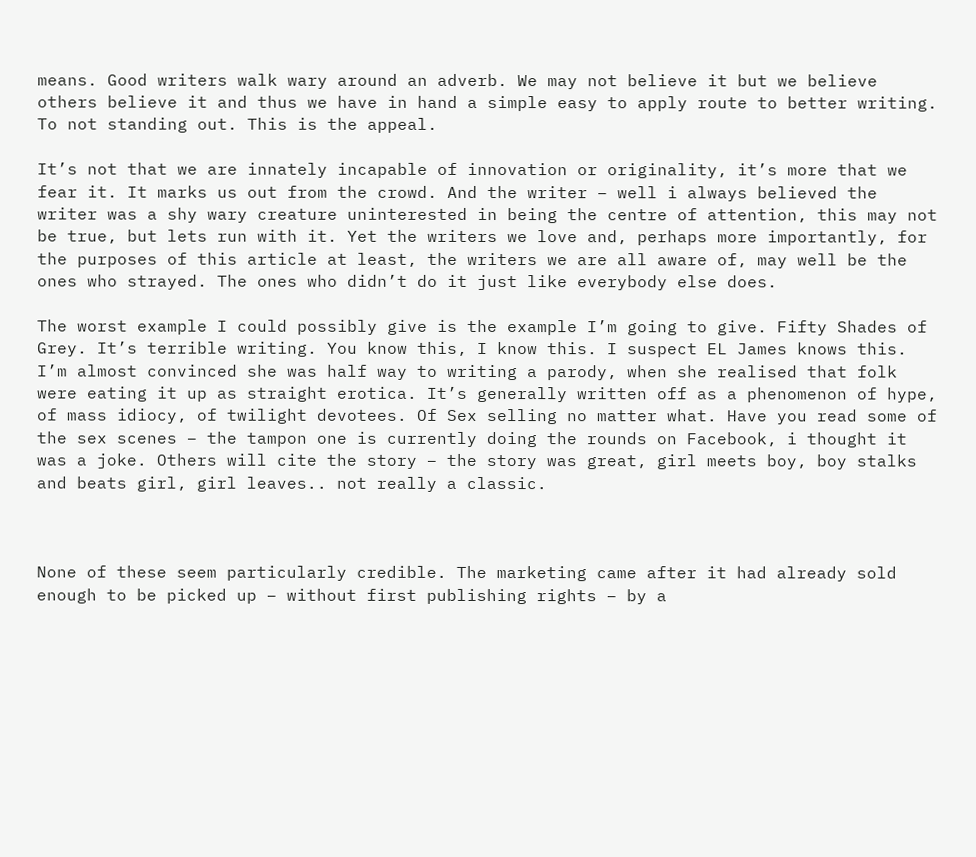means. Good writers walk wary around an adverb. We may not believe it but we believe others believe it and thus we have in hand a simple easy to apply route to better writing. To not standing out. This is the appeal.

It’s not that we are innately incapable of innovation or originality, it’s more that we fear it. It marks us out from the crowd. And the writer – well i always believed the writer was a shy wary creature uninterested in being the centre of attention, this may not be true, but lets run with it. Yet the writers we love and, perhaps more importantly, for the purposes of this article at least, the writers we are all aware of, may well be the ones who strayed. The ones who didn’t do it just like everybody else does.

The worst example I could possibly give is the example I’m going to give. Fifty Shades of Grey. It’s terrible writing. You know this, I know this. I suspect EL James knows this. I’m almost convinced she was half way to writing a parody, when she realised that folk were eating it up as straight erotica. It’s generally written off as a phenomenon of hype, of mass idiocy, of twilight devotees. Of Sex selling no matter what. Have you read some of the sex scenes – the tampon one is currently doing the rounds on Facebook, i thought it was a joke. Others will cite the story – the story was great, girl meets boy, boy stalks and beats girl, girl leaves.. not really a classic.



None of these seem particularly credible. The marketing came after it had already sold enough to be picked up – without first publishing rights – by a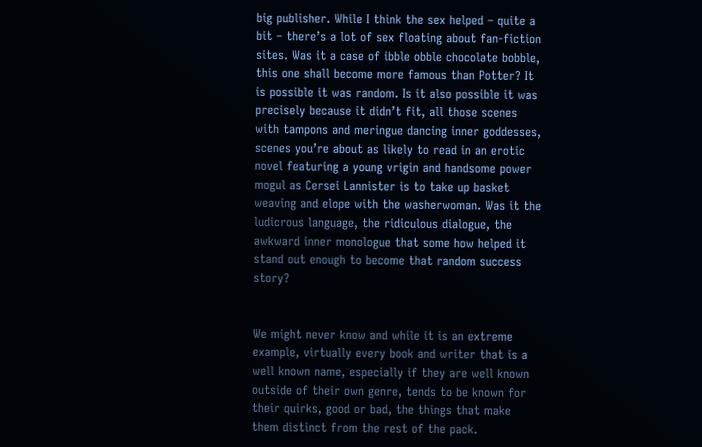big publisher. While I think the sex helped – quite a bit – there’s a lot of sex floating about fan-fiction sites. Was it a case of ibble obble chocolate bobble, this one shall become more famous than Potter? It is possible it was random. Is it also possible it was precisely because it didn’t fit, all those scenes with tampons and meringue dancing inner goddesses, scenes you’re about as likely to read in an erotic novel featuring a young vrigin and handsome power mogul as Cersei Lannister is to take up basket weaving and elope with the washerwoman. Was it the ludicrous language, the ridiculous dialogue, the awkward inner monologue that some how helped it stand out enough to become that random success story?


We might never know and while it is an extreme example, virtually every book and writer that is a well known name, especially if they are well known outside of their own genre, tends to be known for their quirks, good or bad, the things that make them distinct from the rest of the pack.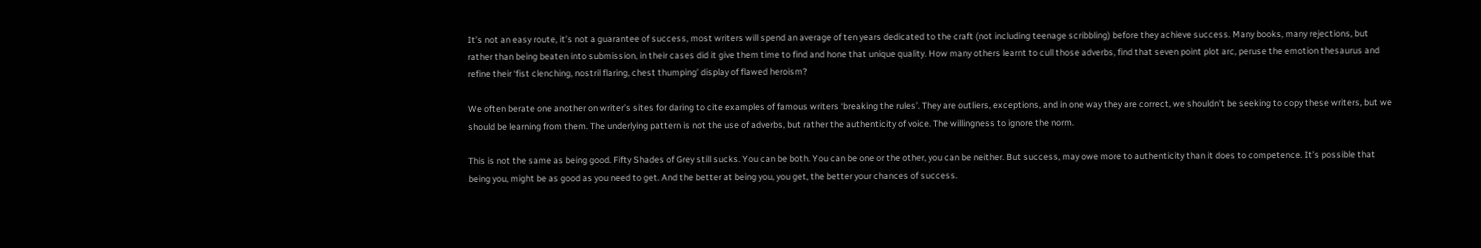It’s not an easy route, it’s not a guarantee of success, most writers will spend an average of ten years dedicated to the craft (not including teenage scribbling) before they achieve success. Many books, many rejections, but rather than being beaten into submission, in their cases did it give them time to find and hone that unique quality. How many others learnt to cull those adverbs, find that seven point plot arc, peruse the emotion thesaurus and refine their ‘fist clenching, nostril flaring, chest thumping’ display of flawed heroism?

We often berate one another on writer’s sites for daring to cite examples of famous writers ‘breaking the rules’. They are outliers, exceptions, and in one way they are correct, we shouldn’t be seeking to copy these writers, but we should be learning from them. The underlying pattern is not the use of adverbs, but rather the authenticity of voice. The willingness to ignore the norm.

This is not the same as being good. Fifty Shades of Grey still sucks. You can be both. You can be one or the other, you can be neither. But success, may owe more to authenticity than it does to competence. It’s possible that being you, might be as good as you need to get. And the better at being you, you get, the better your chances of success.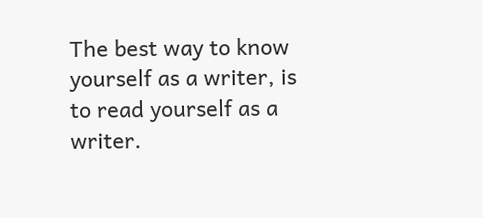The best way to know yourself as a writer, is to read yourself as a writer.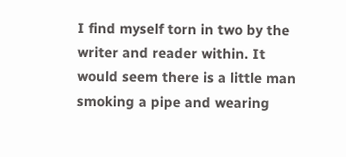I find myself torn in two by the writer and reader within. It would seem there is a little man smoking a pipe and wearing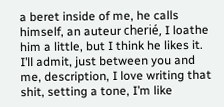a beret inside of me, he calls himself, an auteur cherié, I loathe him a little, but I think he likes it. I’ll admit, just between you and me, description, I love writing that shit, setting a tone, I’m like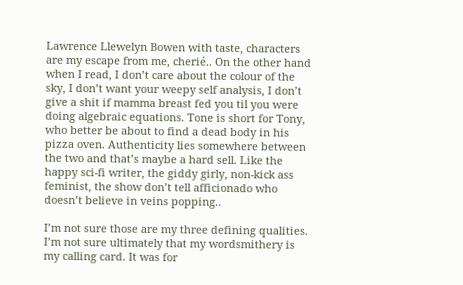Lawrence Llewelyn Bowen with taste, characters are my escape from me, cherié.. On the other hand when I read, I don’t care about the colour of the sky, I don’t want your weepy self analysis, I don’t give a shit if mamma breast fed you til you were doing algebraic equations. Tone is short for Tony, who better be about to find a dead body in his pizza oven. Authenticity lies somewhere between the two and that’s maybe a hard sell. Like the happy sci-fi writer, the giddy girly, non-kick ass feminist, the show don’t tell afficionado who doesn’t believe in veins popping..

I’m not sure those are my three defining qualities. I’m not sure ultimately that my wordsmithery is my calling card. It was for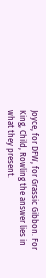Joyce, for DFW, for Grassic Gibbon. For King, Child, Rowling the answer lies in what they present.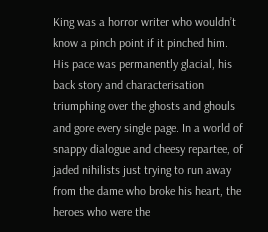King was a horror writer who wouldn’t know a pinch point if it pinched him. His pace was permanently glacial, his back story and characterisation triumphing over the ghosts and ghouls and gore every single page. In a world of snappy dialogue and cheesy repartee, of jaded nihilists just trying to run away from the dame who broke his heart, the heroes who were the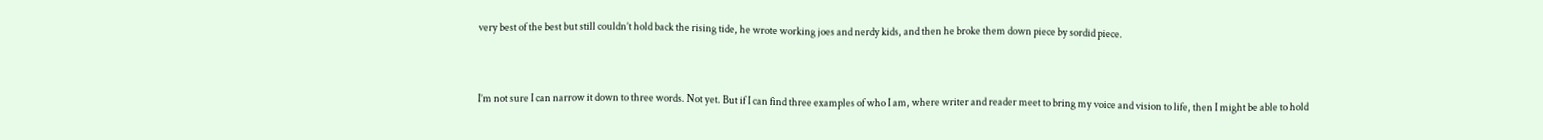very best of the best but still couldn’t hold back the rising tide, he wrote working joes and nerdy kids, and then he broke them down piece by sordid piece.


I’m not sure I can narrow it down to three words. Not yet. But if I can find three examples of who I am, where writer and reader meet to bring my voice and vision to life, then I might be able to hold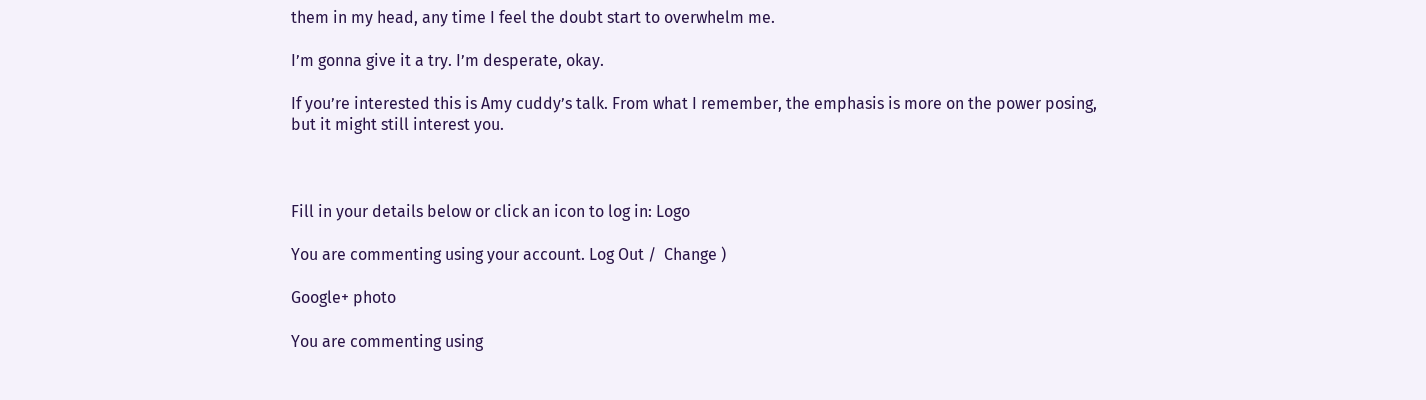them in my head, any time I feel the doubt start to overwhelm me.

I’m gonna give it a try. I’m desperate, okay.

If you’re interested this is Amy cuddy’s talk. From what I remember, the emphasis is more on the power posing, but it might still interest you.



Fill in your details below or click an icon to log in: Logo

You are commenting using your account. Log Out /  Change )

Google+ photo

You are commenting using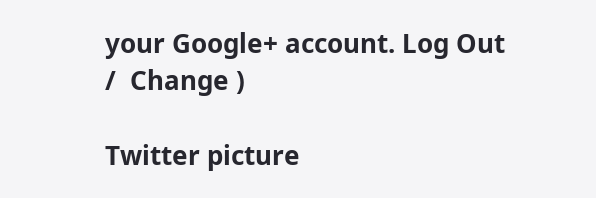your Google+ account. Log Out /  Change )

Twitter picture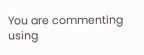You are commenting using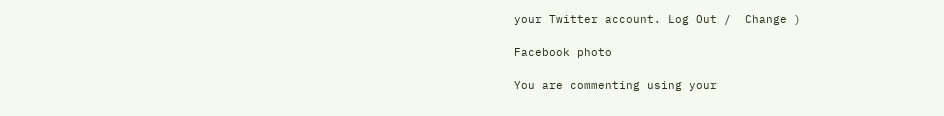your Twitter account. Log Out /  Change )

Facebook photo

You are commenting using your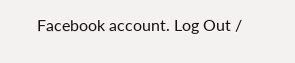Facebook account. Log Out /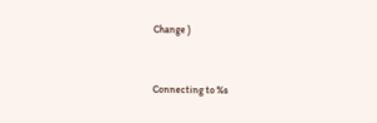Change )


Connecting to %s